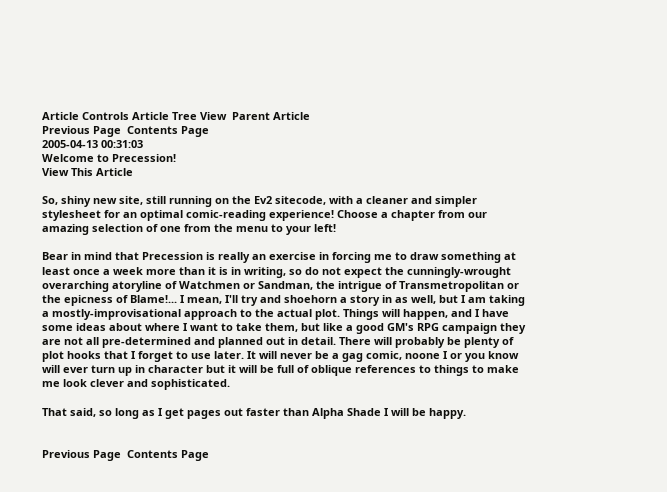Article Controls Article Tree View  Parent Article
Previous Page  Contents Page
2005-04-13 00:31:03
Welcome to Precession!
View This Article

So, shiny new site, still running on the Ev2 sitecode, with a cleaner and simpler stylesheet for an optimal comic-reading experience! Choose a chapter from our amazing selection of one from the menu to your left!

Bear in mind that Precession is really an exercise in forcing me to draw something at least once a week more than it is in writing, so do not expect the cunningly-wrought overarching atoryline of Watchmen or Sandman, the intrigue of Transmetropolitan or the epicness of Blame!... I mean, I'll try and shoehorn a story in as well, but I am taking a mostly-improvisational approach to the actual plot. Things will happen, and I have some ideas about where I want to take them, but like a good GM's RPG campaign they are not all pre-determined and planned out in detail. There will probably be plenty of plot hooks that I forget to use later. It will never be a gag comic, noone I or you know will ever turn up in character but it will be full of oblique references to things to make me look clever and sophisticated.

That said, so long as I get pages out faster than Alpha Shade I will be happy.


Previous Page  Contents Page